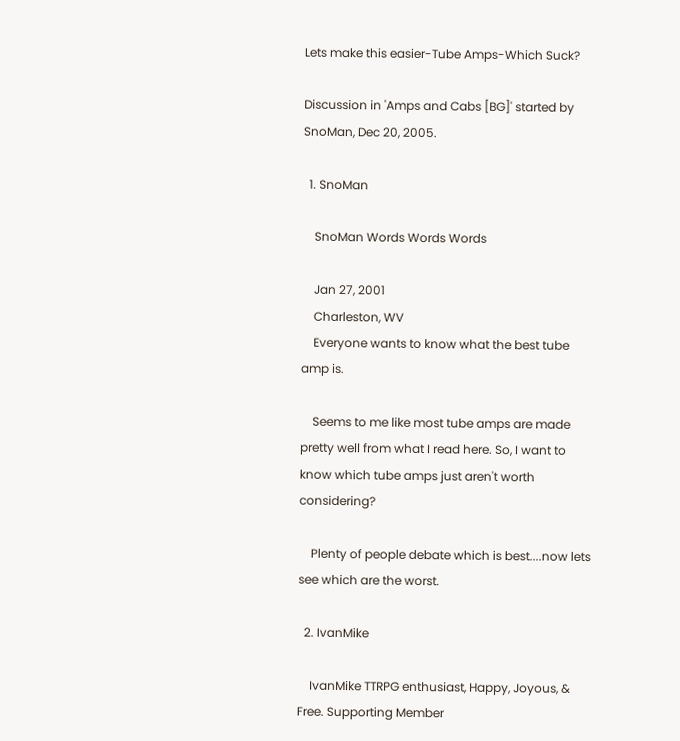Lets make this easier-Tube Amps-Which Suck?

Discussion in 'Amps and Cabs [BG]' started by SnoMan, Dec 20, 2005.

  1. SnoMan

    SnoMan Words Words Words

    Jan 27, 2001
    Charleston, WV
    Everyone wants to know what the best tube amp is.

    Seems to me like most tube amps are made pretty well from what I read here. So, I want to know which tube amps just aren't worth considering?

    Plenty of people debate which is best....now lets see which are the worst.

  2. IvanMike

    IvanMike TTRPG enthusiast, Happy, Joyous, & Free. Supporting Member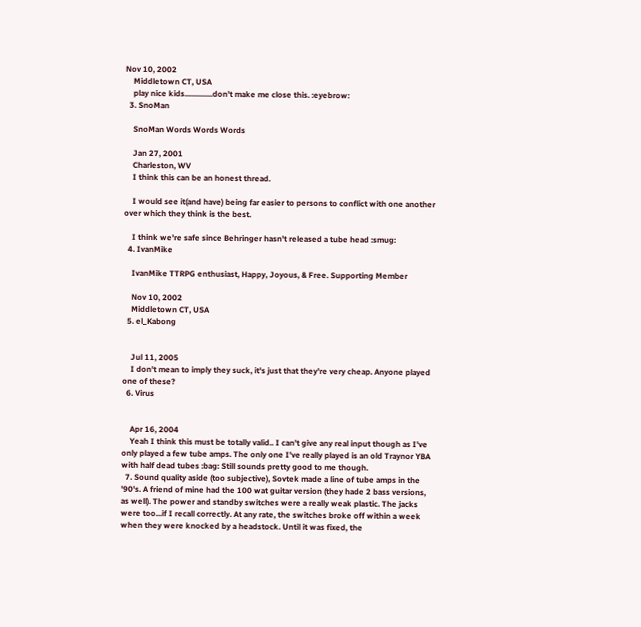Nov 10, 2002
    Middletown CT, USA
    play nice kids..............don't make me close this. :eyebrow:
  3. SnoMan

    SnoMan Words Words Words

    Jan 27, 2001
    Charleston, WV
    I think this can be an honest thread.

    I would see it(and have) being far easier to persons to conflict with one another over which they think is the best.

    I think we're safe since Behringer hasn't released a tube head :smug:
  4. IvanMike

    IvanMike TTRPG enthusiast, Happy, Joyous, & Free. Supporting Member

    Nov 10, 2002
    Middletown CT, USA
  5. el_Kabong


    Jul 11, 2005
    I don't mean to imply they suck, it's just that they're very cheap. Anyone played one of these?
  6. Virus


    Apr 16, 2004
    Yeah I think this must be totally valid.. I can't give any real input though as I've only played a few tube amps. The only one I've really played is an old Traynor YBA with half dead tubes :bag: Still sounds pretty good to me though.
  7. Sound quality aside (too subjective), Sovtek made a line of tube amps in the '90's. A friend of mine had the 100 wat guitar version (they hade 2 bass versions, as well). The power and standby switches were a really weak plastic. The jacks were too...if I recall correctly. At any rate, the switches broke off within a week when they were knocked by a headstock. Until it was fixed, the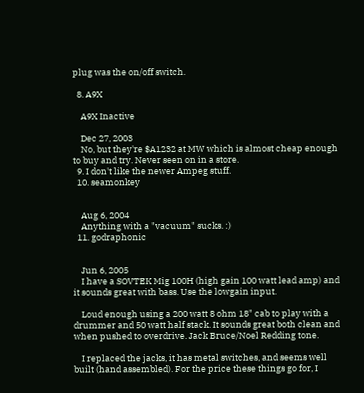plug was the on/off switch.

  8. A9X

    A9X Inactive

    Dec 27, 2003
    No, but they're $A1232 at MW which is almost cheap enough to buy and try. Never seen on in a store.
  9. I don't like the newer Ampeg stuff.
  10. seamonkey


    Aug 6, 2004
    Anything with a "vacuum" sucks. :)
  11. godraphonic


    Jun 6, 2005
    I have a SOVTEK Mig 100H (high gain 100 watt lead amp) and it sounds great with bass. Use the lowgain input.

    Loud enough using a 200 watt 8 ohm 18" cab to play with a drummer and 50 watt half stack. It sounds great both clean and when pushed to overdrive. Jack Bruce/Noel Redding tone.

    I replaced the jacks, it has metal switches, and seems well built (hand assembled). For the price these things go for, I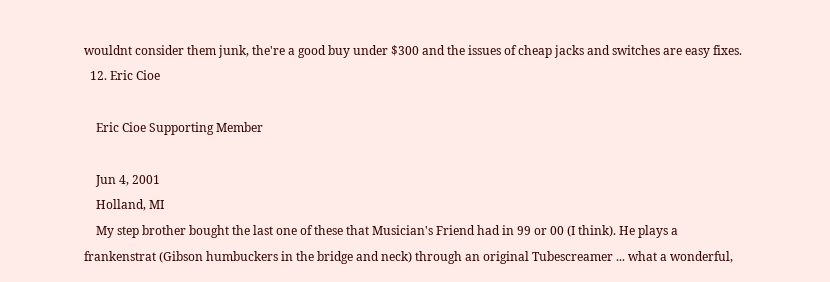wouldnt consider them junk, the're a good buy under $300 and the issues of cheap jacks and switches are easy fixes.
  12. Eric Cioe

    Eric Cioe Supporting Member

    Jun 4, 2001
    Holland, MI
    My step brother bought the last one of these that Musician's Friend had in 99 or 00 (I think). He plays a frankenstrat (Gibson humbuckers in the bridge and neck) through an original Tubescreamer ... what a wonderful,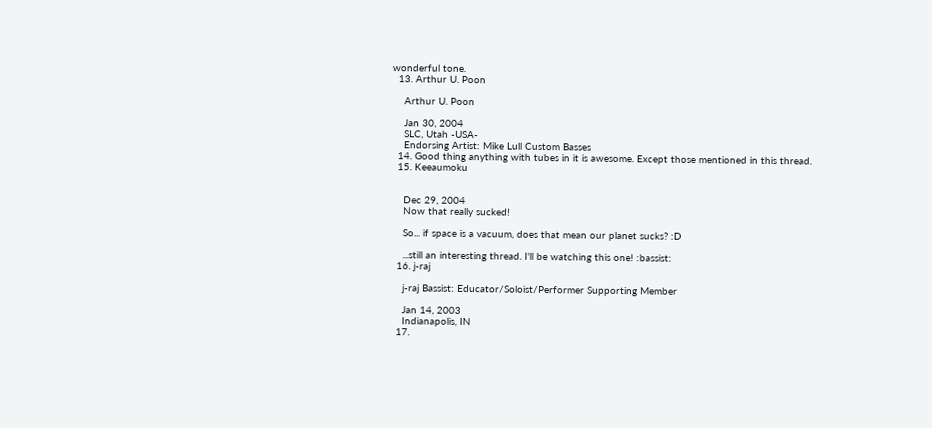wonderful tone.
  13. Arthur U. Poon

    Arthur U. Poon

    Jan 30, 2004
    SLC, Utah -USA-
    Endorsing Artist: Mike Lull Custom Basses
  14. Good thing anything with tubes in it is awesome. Except those mentioned in this thread.
  15. Keeaumoku


    Dec 29, 2004
    Now that really sucked!

    So... if space is a vacuum, does that mean our planet sucks? :D

    ...still an interesting thread. I'll be watching this one! :bassist:
  16. j-raj

    j-raj Bassist: Educator/Soloist/Performer Supporting Member

    Jan 14, 2003
    Indianapolis, IN
  17.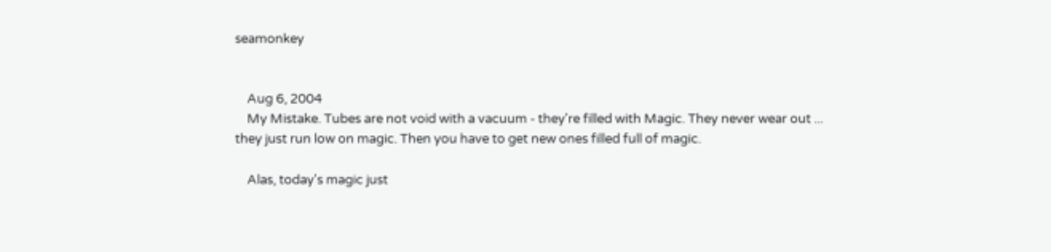seamonkey


    Aug 6, 2004
    My Mistake. Tubes are not void with a vacuum - they're filled with Magic. They never wear out ... they just run low on magic. Then you have to get new ones filled full of magic.

    Alas, today's magic just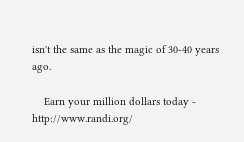isn't the same as the magic of 30-40 years ago.

    Earn your million dollars today - http://www.randi.org/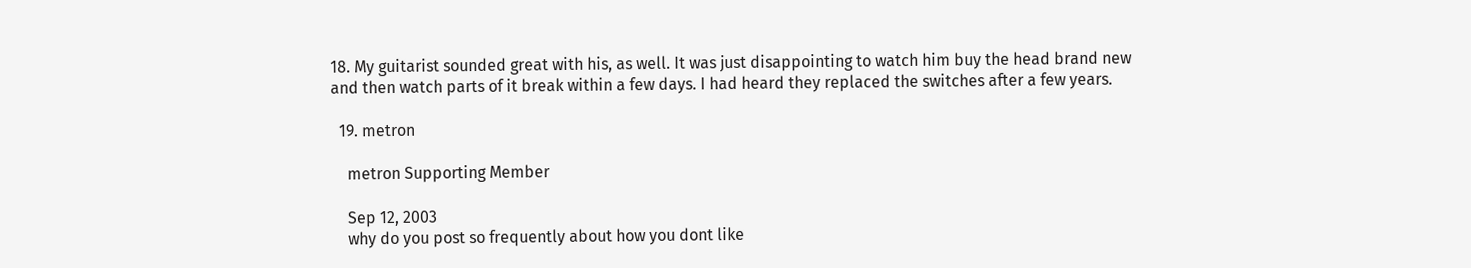18. My guitarist sounded great with his, as well. It was just disappointing to watch him buy the head brand new and then watch parts of it break within a few days. I had heard they replaced the switches after a few years.

  19. metron

    metron Supporting Member

    Sep 12, 2003
    why do you post so frequently about how you dont like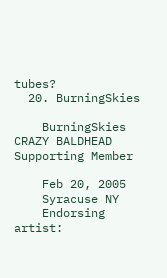tubes?
  20. BurningSkies

    BurningSkies CRAZY BALDHEAD Supporting Member

    Feb 20, 2005
    Syracuse NY
    Endorsing artist: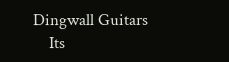Dingwall Guitars
    Its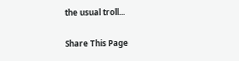the usual troll...

Share This Page